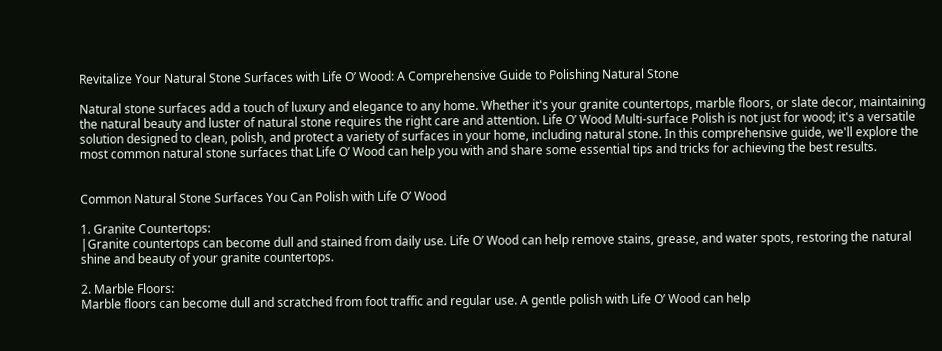Revitalize Your Natural Stone Surfaces with Life O’ Wood: A Comprehensive Guide to Polishing Natural Stone

Natural stone surfaces add a touch of luxury and elegance to any home. Whether it's your granite countertops, marble floors, or slate decor, maintaining the natural beauty and luster of natural stone requires the right care and attention. Life O’ Wood Multi-surface Polish is not just for wood; it's a versatile solution designed to clean, polish, and protect a variety of surfaces in your home, including natural stone. In this comprehensive guide, we'll explore the most common natural stone surfaces that Life O’ Wood can help you with and share some essential tips and tricks for achieving the best results.


Common Natural Stone Surfaces You Can Polish with Life O’ Wood

1. Granite Countertops:
|Granite countertops can become dull and stained from daily use. Life O’ Wood can help remove stains, grease, and water spots, restoring the natural shine and beauty of your granite countertops.

2. Marble Floors:
Marble floors can become dull and scratched from foot traffic and regular use. A gentle polish with Life O’ Wood can help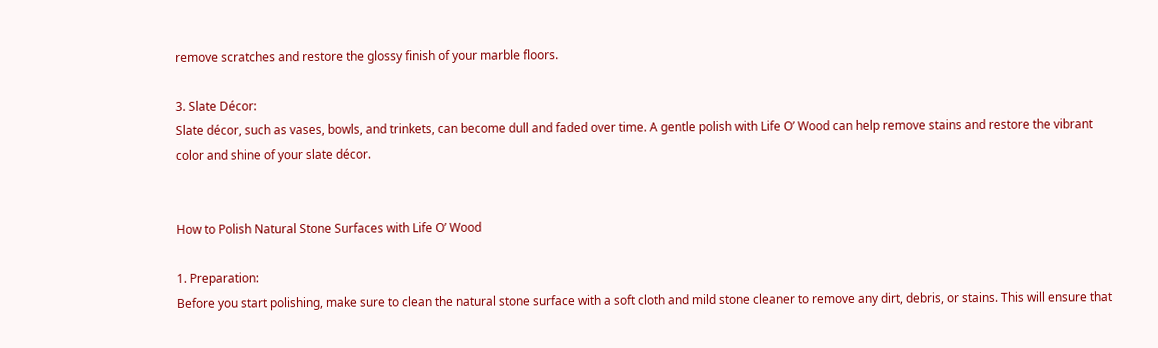remove scratches and restore the glossy finish of your marble floors.

3. Slate Décor:
Slate décor, such as vases, bowls, and trinkets, can become dull and faded over time. A gentle polish with Life O’ Wood can help remove stains and restore the vibrant color and shine of your slate décor.


How to Polish Natural Stone Surfaces with Life O’ Wood

1. Preparation:
Before you start polishing, make sure to clean the natural stone surface with a soft cloth and mild stone cleaner to remove any dirt, debris, or stains. This will ensure that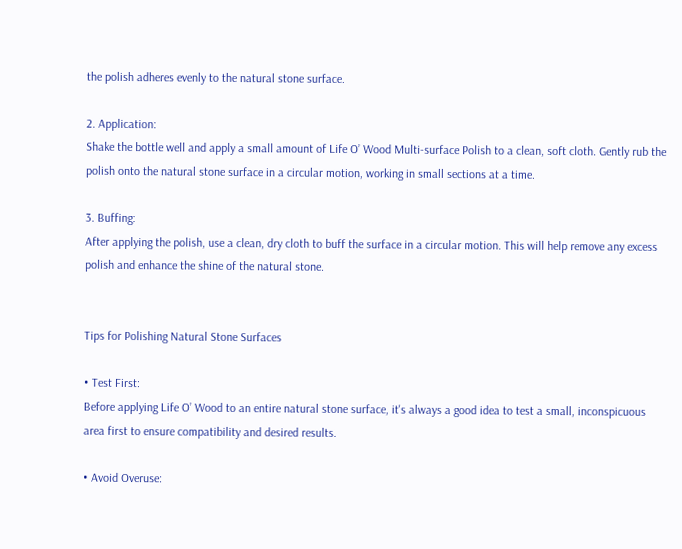the polish adheres evenly to the natural stone surface.

2. Application:
Shake the bottle well and apply a small amount of Life O’ Wood Multi-surface Polish to a clean, soft cloth. Gently rub the polish onto the natural stone surface in a circular motion, working in small sections at a time.

3. Buffing:
After applying the polish, use a clean, dry cloth to buff the surface in a circular motion. This will help remove any excess polish and enhance the shine of the natural stone.


Tips for Polishing Natural Stone Surfaces

• Test First:
Before applying Life O’ Wood to an entire natural stone surface, it's always a good idea to test a small, inconspicuous area first to ensure compatibility and desired results.

• Avoid Overuse: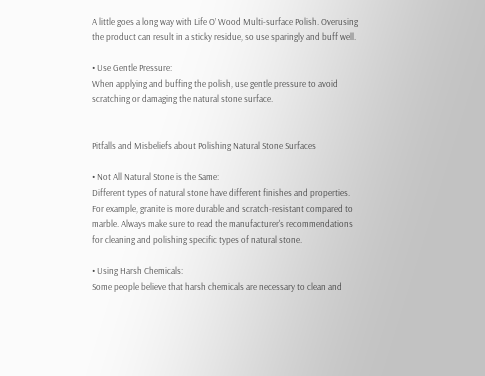A little goes a long way with Life O’ Wood Multi-surface Polish. Overusing the product can result in a sticky residue, so use sparingly and buff well.

• Use Gentle Pressure:
When applying and buffing the polish, use gentle pressure to avoid scratching or damaging the natural stone surface.


Pitfalls and Misbeliefs about Polishing Natural Stone Surfaces

• Not All Natural Stone is the Same:
Different types of natural stone have different finishes and properties. For example, granite is more durable and scratch-resistant compared to marble. Always make sure to read the manufacturer's recommendations for cleaning and polishing specific types of natural stone.

• Using Harsh Chemicals:
Some people believe that harsh chemicals are necessary to clean and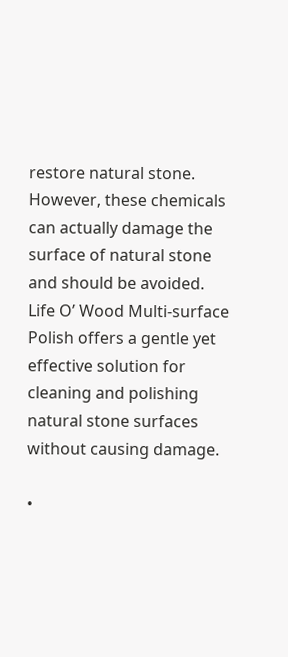restore natural stone. However, these chemicals can actually damage the surface of natural stone and should be avoided. Life O’ Wood Multi-surface Polish offers a gentle yet effective solution for cleaning and polishing natural stone surfaces without causing damage.

•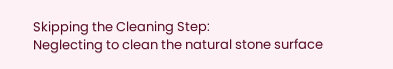Skipping the Cleaning Step:
Neglecting to clean the natural stone surface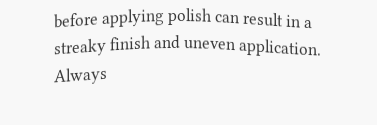before applying polish can result in a streaky finish and uneven application. Always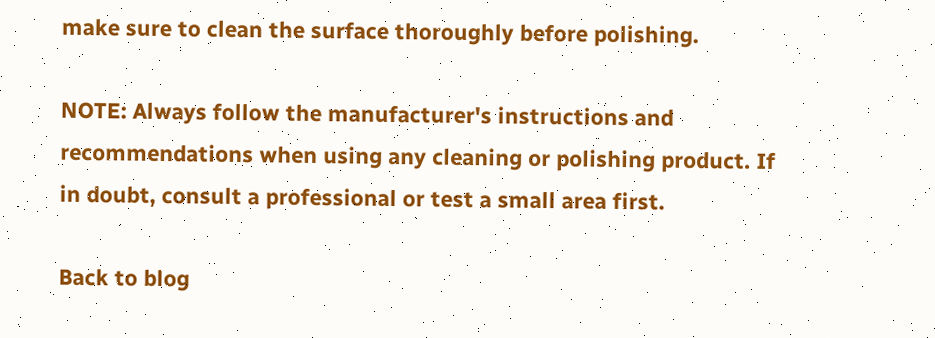make sure to clean the surface thoroughly before polishing.

NOTE: Always follow the manufacturer's instructions and recommendations when using any cleaning or polishing product. If in doubt, consult a professional or test a small area first.

Back to blog